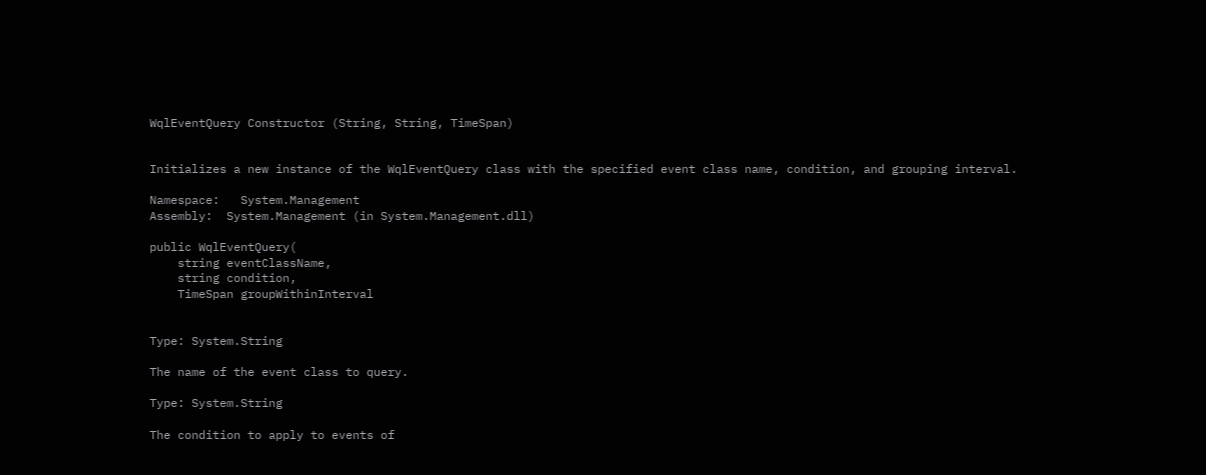WqlEventQuery Constructor (String, String, TimeSpan)


Initializes a new instance of the WqlEventQuery class with the specified event class name, condition, and grouping interval.

Namespace:   System.Management
Assembly:  System.Management (in System.Management.dll)

public WqlEventQuery(
    string eventClassName,
    string condition,
    TimeSpan groupWithinInterval


Type: System.String

The name of the event class to query.

Type: System.String

The condition to apply to events of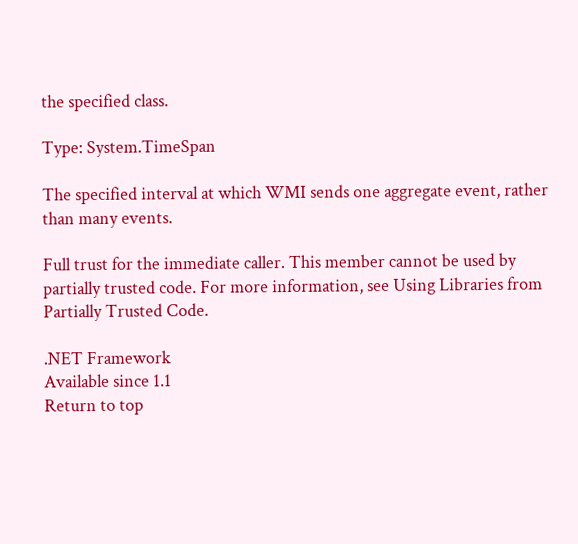the specified class.

Type: System.TimeSpan

The specified interval at which WMI sends one aggregate event, rather than many events.

Full trust for the immediate caller. This member cannot be used by partially trusted code. For more information, see Using Libraries from Partially Trusted Code.

.NET Framework
Available since 1.1
Return to top